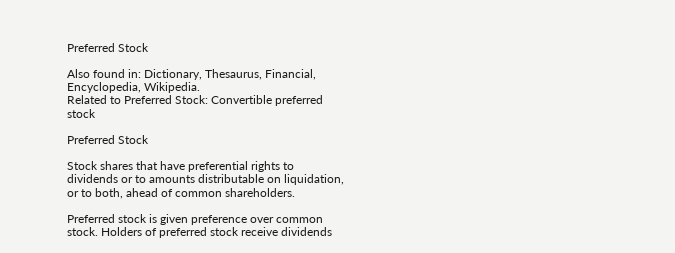Preferred Stock

Also found in: Dictionary, Thesaurus, Financial, Encyclopedia, Wikipedia.
Related to Preferred Stock: Convertible preferred stock

Preferred Stock

Stock shares that have preferential rights to dividends or to amounts distributable on liquidation, or to both, ahead of common shareholders.

Preferred stock is given preference over common stock. Holders of preferred stock receive dividends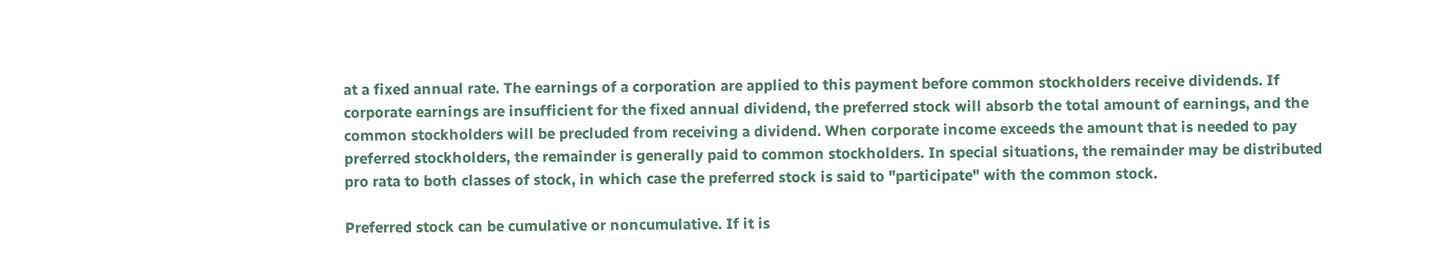at a fixed annual rate. The earnings of a corporation are applied to this payment before common stockholders receive dividends. If corporate earnings are insufficient for the fixed annual dividend, the preferred stock will absorb the total amount of earnings, and the common stockholders will be precluded from receiving a dividend. When corporate income exceeds the amount that is needed to pay preferred stockholders, the remainder is generally paid to common stockholders. In special situations, the remainder may be distributed pro rata to both classes of stock, in which case the preferred stock is said to "participate" with the common stock.

Preferred stock can be cumulative or noncumulative. If it is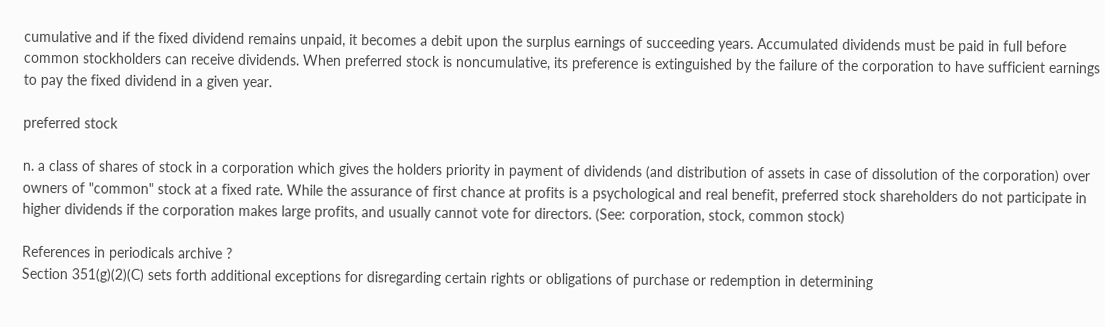cumulative and if the fixed dividend remains unpaid, it becomes a debit upon the surplus earnings of succeeding years. Accumulated dividends must be paid in full before common stockholders can receive dividends. When preferred stock is noncumulative, its preference is extinguished by the failure of the corporation to have sufficient earnings to pay the fixed dividend in a given year.

preferred stock

n. a class of shares of stock in a corporation which gives the holders priority in payment of dividends (and distribution of assets in case of dissolution of the corporation) over owners of "common" stock at a fixed rate. While the assurance of first chance at profits is a psychological and real benefit, preferred stock shareholders do not participate in higher dividends if the corporation makes large profits, and usually cannot vote for directors. (See: corporation, stock, common stock)

References in periodicals archive ?
Section 351(g)(2)(C) sets forth additional exceptions for disregarding certain rights or obligations of purchase or redemption in determining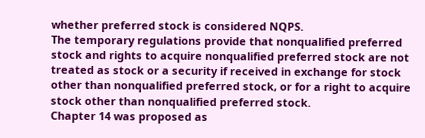whether preferred stock is considered NQPS.
The temporary regulations provide that nonqualified preferred stock and rights to acquire nonqualified preferred stock are not treated as stock or a security if received in exchange for stock other than nonqualified preferred stock, or for a right to acquire stock other than nonqualified preferred stock.
Chapter 14 was proposed as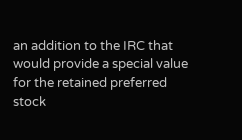an addition to the IRC that would provide a special value for the retained preferred stock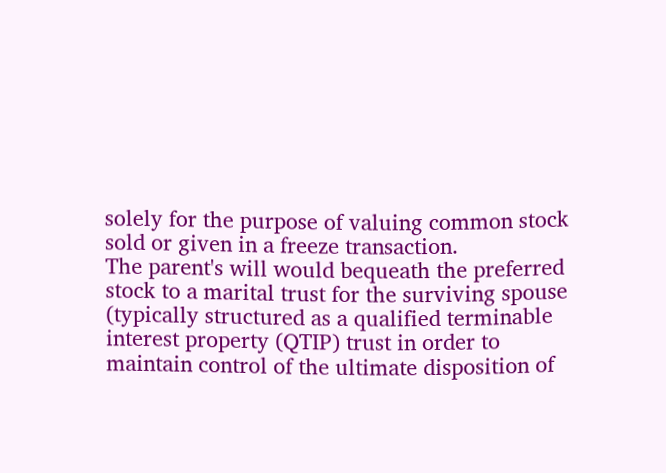solely for the purpose of valuing common stock sold or given in a freeze transaction.
The parent's will would bequeath the preferred stock to a marital trust for the surviving spouse (typically structured as a qualified terminable interest property (QTIP) trust in order to maintain control of the ultimate disposition of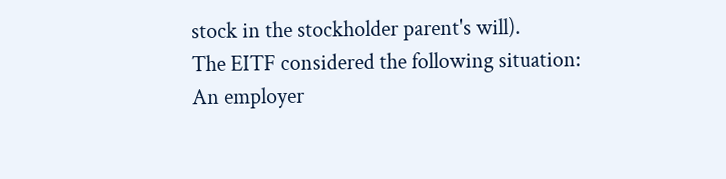stock in the stockholder parent's will).
The EITF considered the following situation: An employer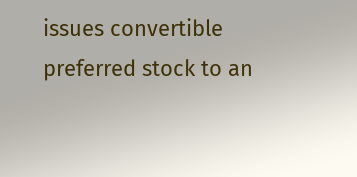issues convertible preferred stock to an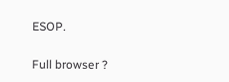ESOP.

Full browser ?